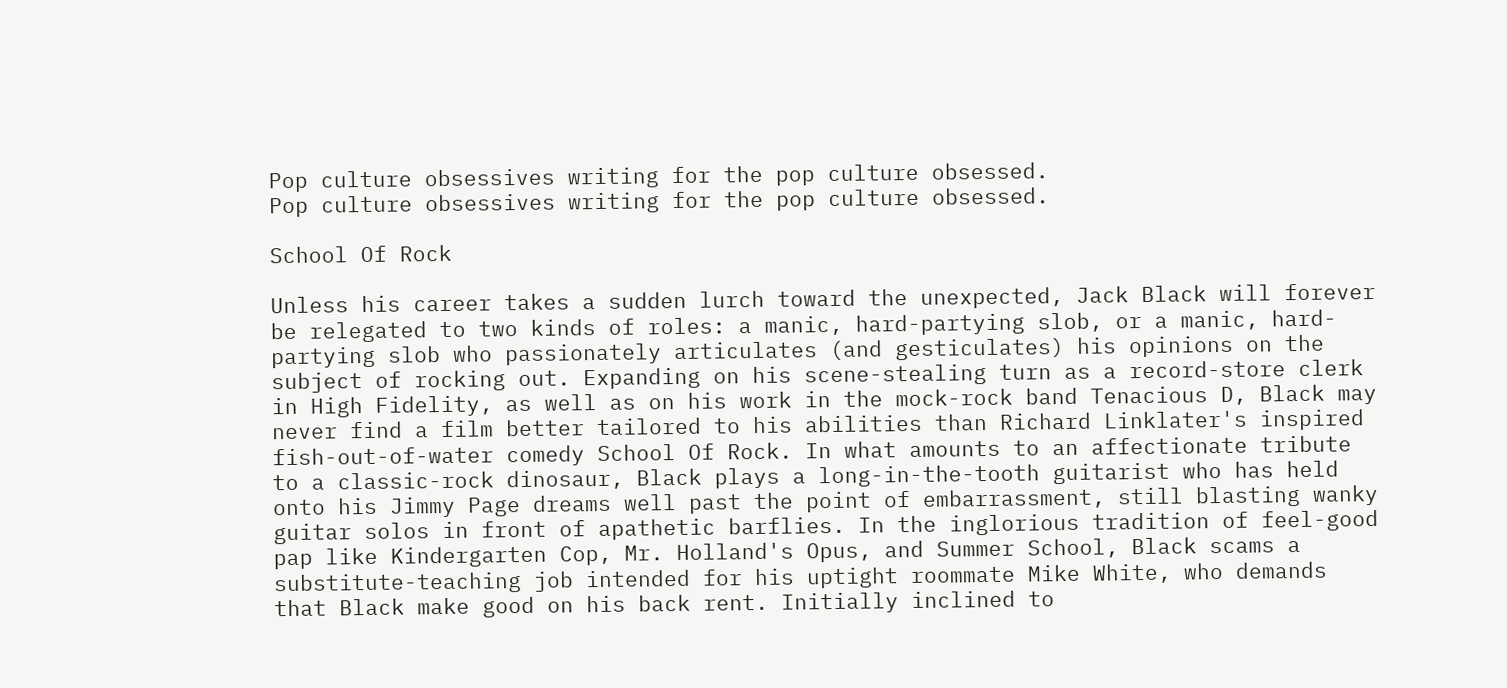Pop culture obsessives writing for the pop culture obsessed.
Pop culture obsessives writing for the pop culture obsessed.

School Of Rock

Unless his career takes a sudden lurch toward the unexpected, Jack Black will forever be relegated to two kinds of roles: a manic, hard-partying slob, or a manic, hard-partying slob who passionately articulates (and gesticulates) his opinions on the subject of rocking out. Expanding on his scene-stealing turn as a record-store clerk in High Fidelity, as well as on his work in the mock-rock band Tenacious D, Black may never find a film better tailored to his abilities than Richard Linklater's inspired fish-out-of-water comedy School Of Rock. In what amounts to an affectionate tribute to a classic-rock dinosaur, Black plays a long-in-the-tooth guitarist who has held onto his Jimmy Page dreams well past the point of embarrassment, still blasting wanky guitar solos in front of apathetic barflies. In the inglorious tradition of feel-good pap like Kindergarten Cop, Mr. Holland's Opus, and Summer School, Black scams a substitute-teaching job intended for his uptight roommate Mike White, who demands that Black make good on his back rent. Initially inclined to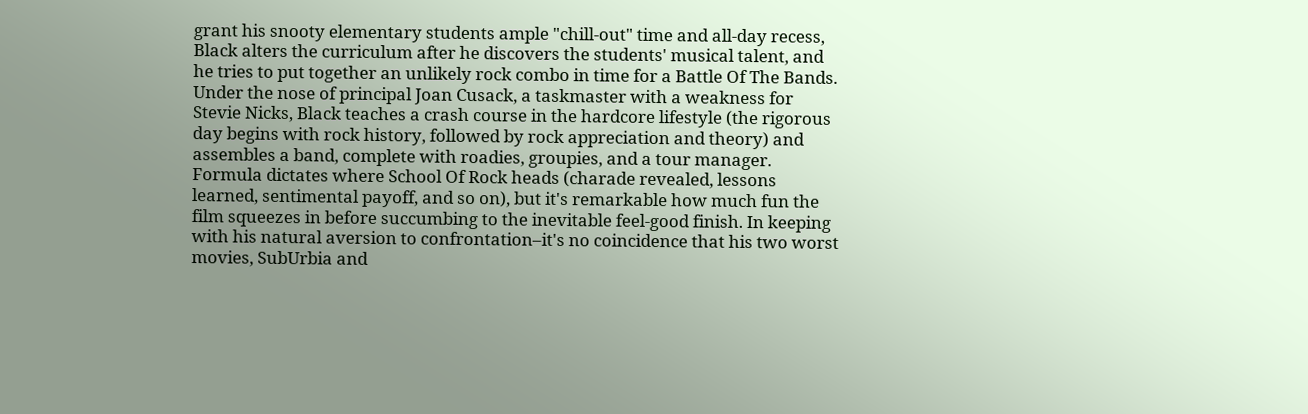grant his snooty elementary students ample "chill-out" time and all-day recess, Black alters the curriculum after he discovers the students' musical talent, and he tries to put together an unlikely rock combo in time for a Battle Of The Bands. Under the nose of principal Joan Cusack, a taskmaster with a weakness for Stevie Nicks, Black teaches a crash course in the hardcore lifestyle (the rigorous day begins with rock history, followed by rock appreciation and theory) and assembles a band, complete with roadies, groupies, and a tour manager. Formula dictates where School Of Rock heads (charade revealed, lessons learned, sentimental payoff, and so on), but it's remarkable how much fun the film squeezes in before succumbing to the inevitable feel-good finish. In keeping with his natural aversion to confrontation–it's no coincidence that his two worst movies, SubUrbia and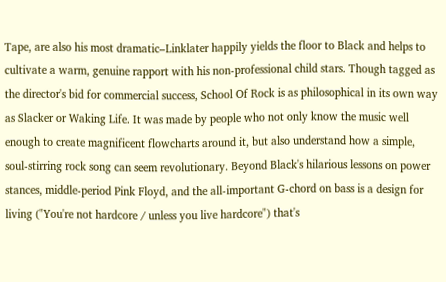Tape, are also his most dramatic–Linklater happily yields the floor to Black and helps to cultivate a warm, genuine rapport with his non-professional child stars. Though tagged as the director's bid for commercial success, School Of Rock is as philosophical in its own way as Slacker or Waking Life. It was made by people who not only know the music well enough to create magnificent flowcharts around it, but also understand how a simple, soul-stirring rock song can seem revolutionary. Beyond Black's hilarious lessons on power stances, middle-period Pink Floyd, and the all-important G-chord on bass is a design for living ("You're not hardcore / unless you live hardcore") that's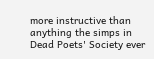more instructive than anything the simps in Dead Poets' Society ever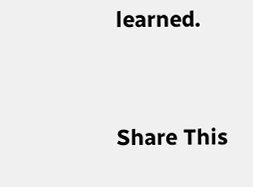learned.


Share This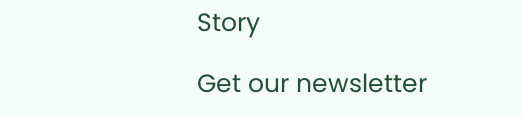Story

Get our newsletter